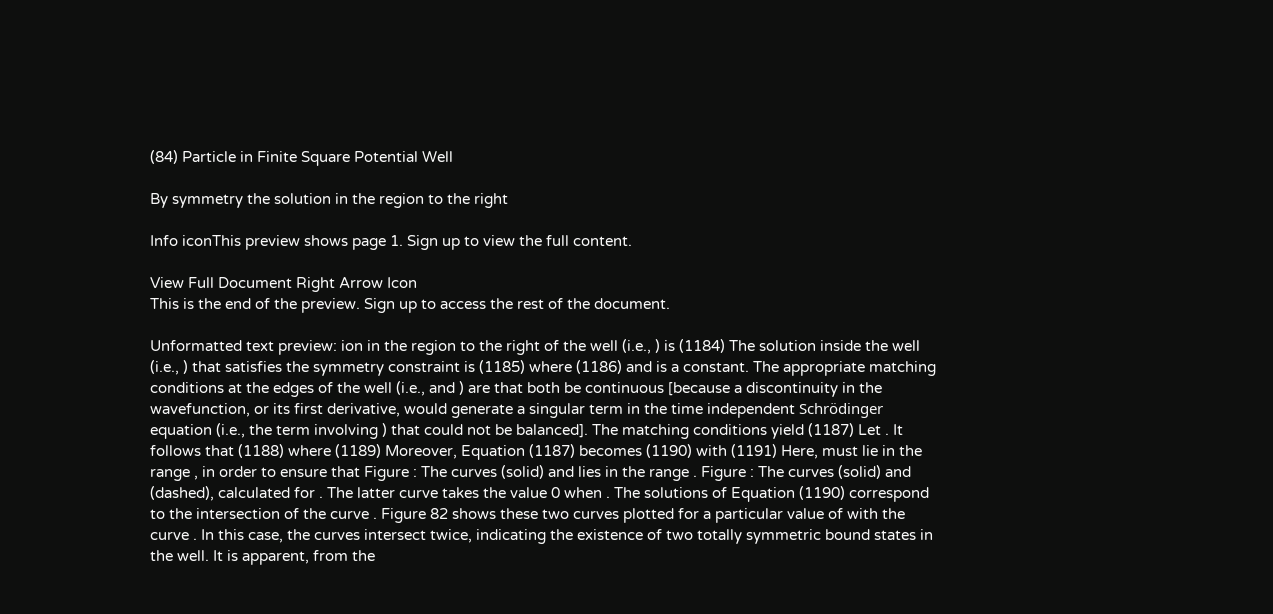(84) Particle in Finite Square Potential Well

By symmetry the solution in the region to the right

Info iconThis preview shows page 1. Sign up to view the full content.

View Full Document Right Arrow Icon
This is the end of the preview. Sign up to access the rest of the document.

Unformatted text preview: ion in the region to the right of the well (i.e., ) is (1184) The solution inside the well (i.e., ) that satisfies the symmetry constraint is (1185) where (1186) and is a constant. The appropriate matching conditions at the edges of the well (i.e., and ) are that both be continuous [because a discontinuity in the wavefunction, or its first derivative, would generate a singular term in the time independent Schrödinger equation (i.e., the term involving ) that could not be balanced]. The matching conditions yield (1187) Let . It follows that (1188) where (1189) Moreover, Equation (1187) becomes (1190) with (1191) Here, must lie in the range , in order to ensure that Figure : The curves (solid) and lies in the range . Figure : The curves (solid) and (dashed), calculated for . The latter curve takes the value 0 when . The solutions of Equation (1190) correspond to the intersection of the curve . Figure 82 shows these two curves plotted for a particular value of with the curve . In this case, the curves intersect twice, indicating the existence of two totally symmetric bound states in the well. It is apparent, from the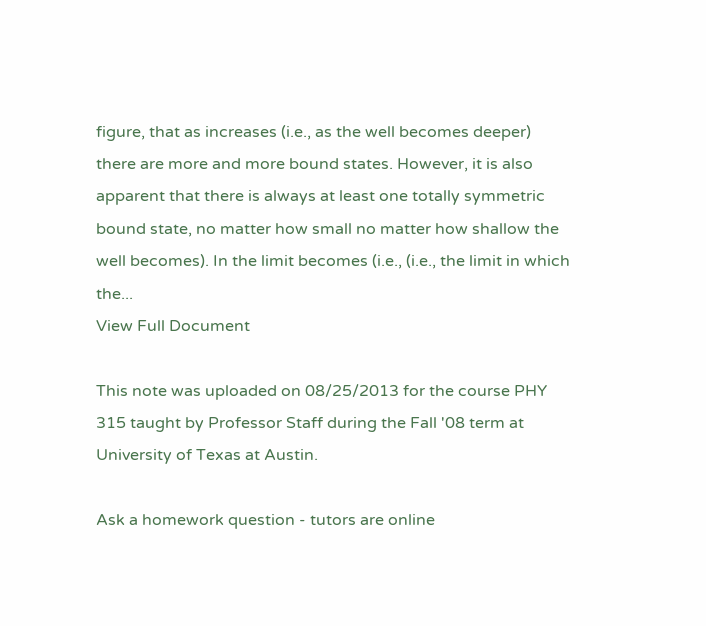figure, that as increases (i.e., as the well becomes deeper) there are more and more bound states. However, it is also apparent that there is always at least one totally symmetric bound state, no matter how small no matter how shallow the well becomes). In the limit becomes (i.e., (i.e., the limit in which the...
View Full Document

This note was uploaded on 08/25/2013 for the course PHY 315 taught by Professor Staff during the Fall '08 term at University of Texas at Austin.

Ask a homework question - tutors are online